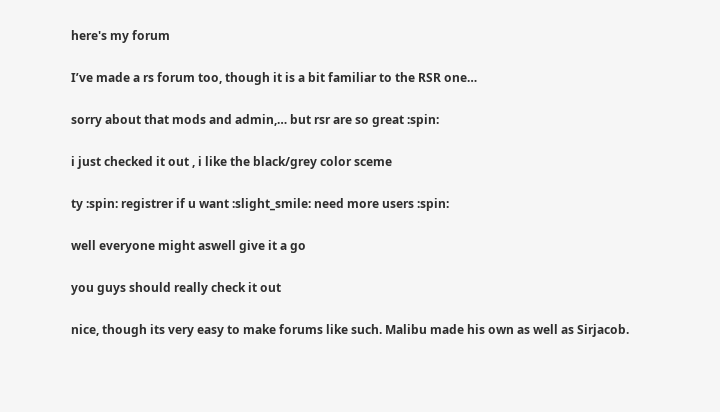here's my forum

I’ve made a rs forum too, though it is a bit familiar to the RSR one…

sorry about that mods and admin,… but rsr are so great :spin:

i just checked it out , i like the black/grey color sceme

ty :spin: registrer if u want :slight_smile: need more users :spin:

well everyone might aswell give it a go

you guys should really check it out

nice, though its very easy to make forums like such. Malibu made his own as well as Sirjacob.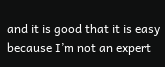and it is good that it is easy because I’m not an expert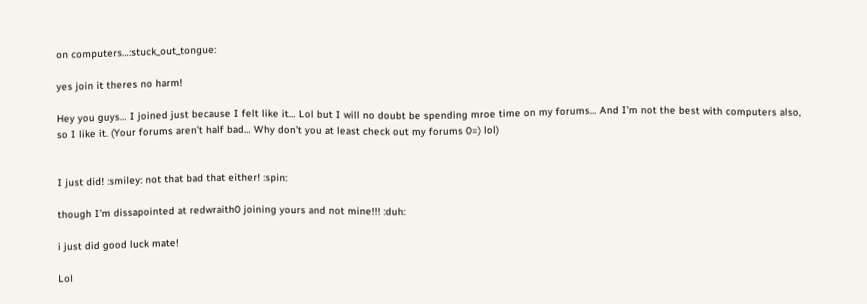on computers…:stuck_out_tongue:

yes join it theres no harm!

Hey you guys… I joined just because I felt like it… Lol but I will no doubt be spending mroe time on my forums… And I’m not the best with computers also, so I like it. (Your forums aren’t half bad… Why don’t you at least check out my forums 0=) lol)


I just did! :smiley: not that bad that either! :spin:

though I’m dissapointed at redwraith0 joining yours and not mine!!! :duh:

i just did good luck mate!

Lol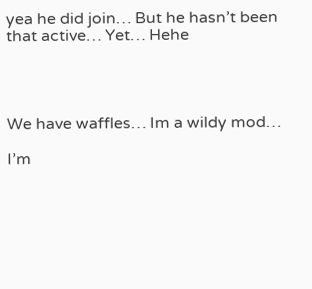yea he did join… But he hasn’t been that active… Yet… Hehe




We have waffles… Im a wildy mod…

I’m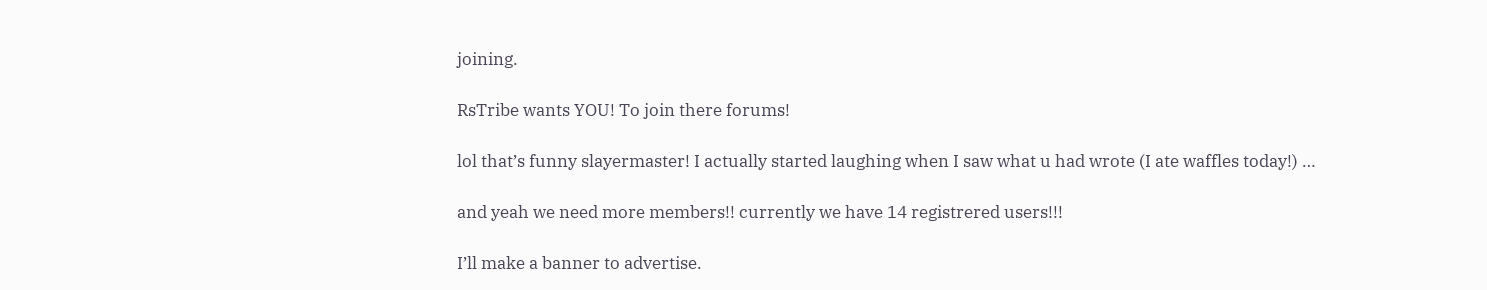joining.

RsTribe wants YOU! To join there forums!

lol that’s funny slayermaster! I actually started laughing when I saw what u had wrote (I ate waffles today!) …

and yeah we need more members!! currently we have 14 registrered users!!!

I’ll make a banner to advertise.